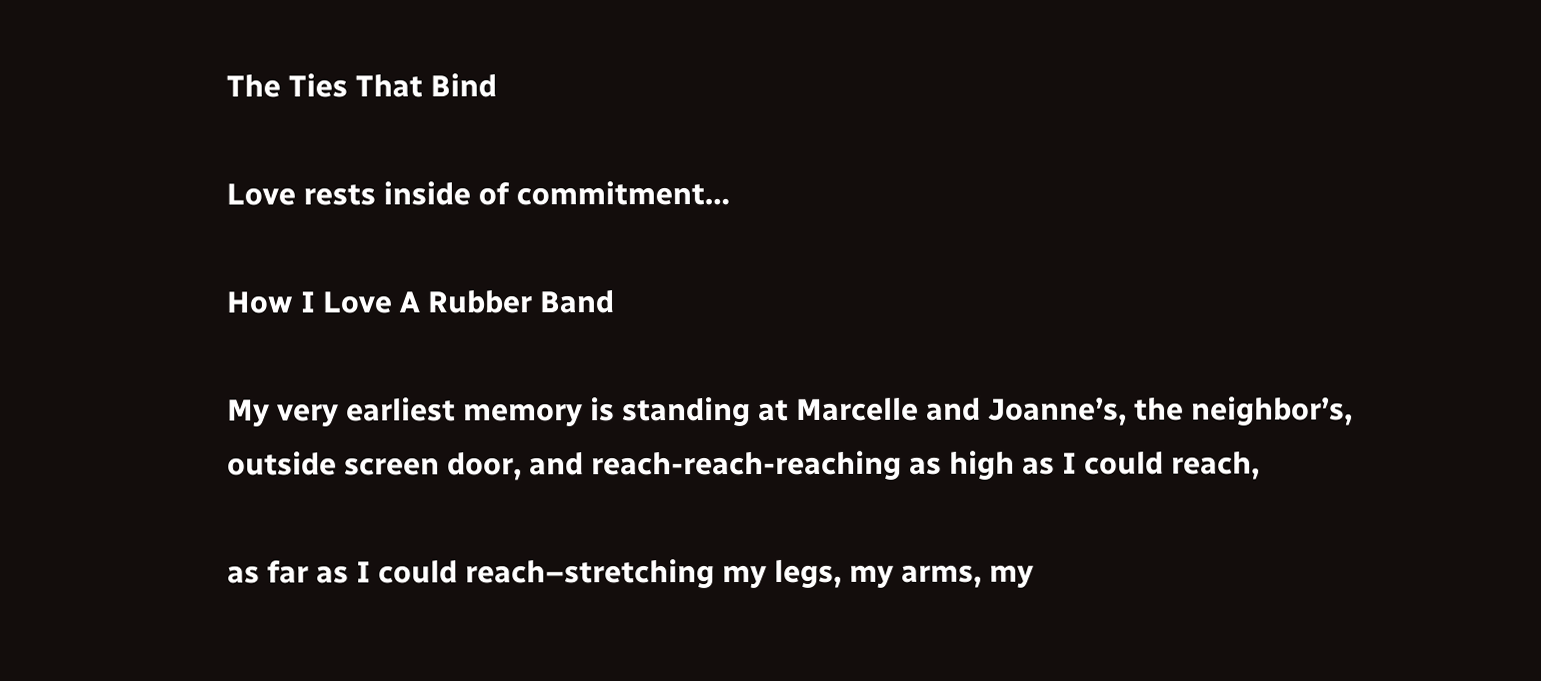The Ties That Bind

Love rests inside of commitment…

How I Love A Rubber Band

My very earliest memory is standing at Marcelle and Joanne’s, the neighbor’s, outside screen door, and reach-reach-reaching as high as I could reach,

as far as I could reach–stretching my legs, my arms, my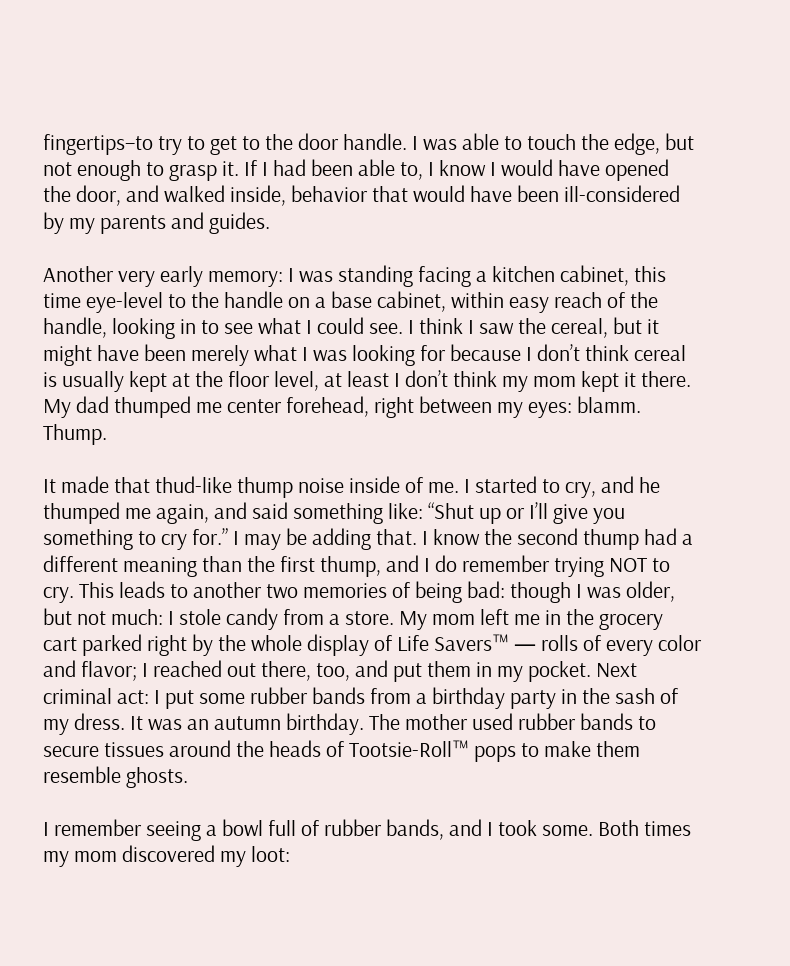fingertips–to try to get to the door handle. I was able to touch the edge, but not enough to grasp it. If I had been able to, I know I would have opened the door, and walked inside, behavior that would have been ill-considered by my parents and guides.

Another very early memory: I was standing facing a kitchen cabinet, this time eye-level to the handle on a base cabinet, within easy reach of the handle, looking in to see what I could see. I think I saw the cereal, but it might have been merely what I was looking for because I don’t think cereal is usually kept at the floor level, at least I don’t think my mom kept it there. My dad thumped me center forehead, right between my eyes: blamm. Thump.

It made that thud-like thump noise inside of me. I started to cry, and he thumped me again, and said something like: “Shut up or I’ll give you something to cry for.” I may be adding that. I know the second thump had a different meaning than the first thump, and I do remember trying NOT to cry. This leads to another two memories of being bad: though I was older, but not much: I stole candy from a store. My mom left me in the grocery cart parked right by the whole display of Life Savers™ — rolls of every color and flavor; I reached out there, too, and put them in my pocket. Next criminal act: I put some rubber bands from a birthday party in the sash of my dress. It was an autumn birthday. The mother used rubber bands to secure tissues around the heads of Tootsie-Roll™ pops to make them resemble ghosts.

I remember seeing a bowl full of rubber bands, and I took some. Both times my mom discovered my loot: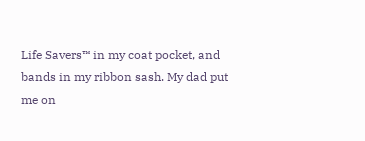Life Savers™ in my coat pocket, and bands in my ribbon sash. My dad put me on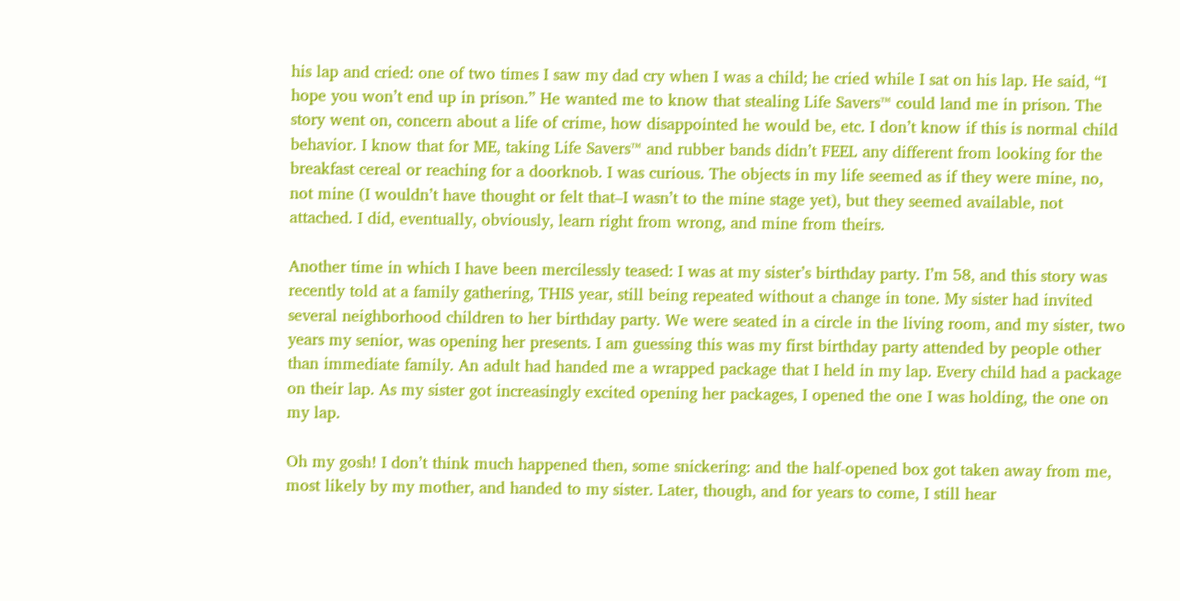his lap and cried: one of two times I saw my dad cry when I was a child; he cried while I sat on his lap. He said, “I hope you won’t end up in prison.” He wanted me to know that stealing Life Savers™ could land me in prison. The story went on, concern about a life of crime, how disappointed he would be, etc. I don’t know if this is normal child behavior. I know that for ME, taking Life Savers™ and rubber bands didn’t FEEL any different from looking for the breakfast cereal or reaching for a doorknob. I was curious. The objects in my life seemed as if they were mine, no, not mine (I wouldn’t have thought or felt that–I wasn’t to the mine stage yet), but they seemed available, not attached. I did, eventually, obviously, learn right from wrong, and mine from theirs.

Another time in which I have been mercilessly teased: I was at my sister’s birthday party. I’m 58, and this story was recently told at a family gathering, THIS year, still being repeated without a change in tone. My sister had invited several neighborhood children to her birthday party. We were seated in a circle in the living room, and my sister, two years my senior, was opening her presents. I am guessing this was my first birthday party attended by people other than immediate family. An adult had handed me a wrapped package that I held in my lap. Every child had a package on their lap. As my sister got increasingly excited opening her packages, I opened the one I was holding, the one on my lap.

Oh my gosh! I don’t think much happened then, some snickering: and the half-opened box got taken away from me, most likely by my mother, and handed to my sister. Later, though, and for years to come, I still hear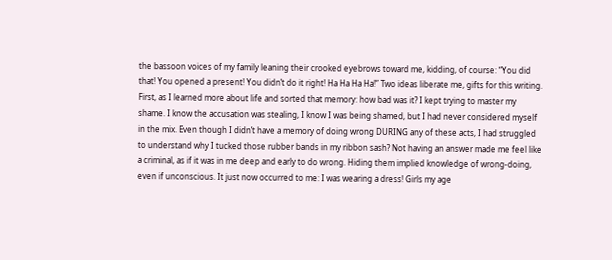the bassoon voices of my family leaning their crooked eyebrows toward me, kidding, of course: “You did that! You opened a present! You didn’t do it right! Ha Ha Ha Ha!” Two ideas liberate me, gifts for this writing. First, as I learned more about life and sorted that memory: how bad was it? I kept trying to master my shame. I know the accusation was stealing, I know I was being shamed, but I had never considered myself in the mix. Even though I didn’t have a memory of doing wrong DURING any of these acts, I had struggled to understand why I tucked those rubber bands in my ribbon sash? Not having an answer made me feel like a criminal, as if it was in me deep and early to do wrong. Hiding them implied knowledge of wrong-doing, even if unconscious. It just now occurred to me: I was wearing a dress! Girls my age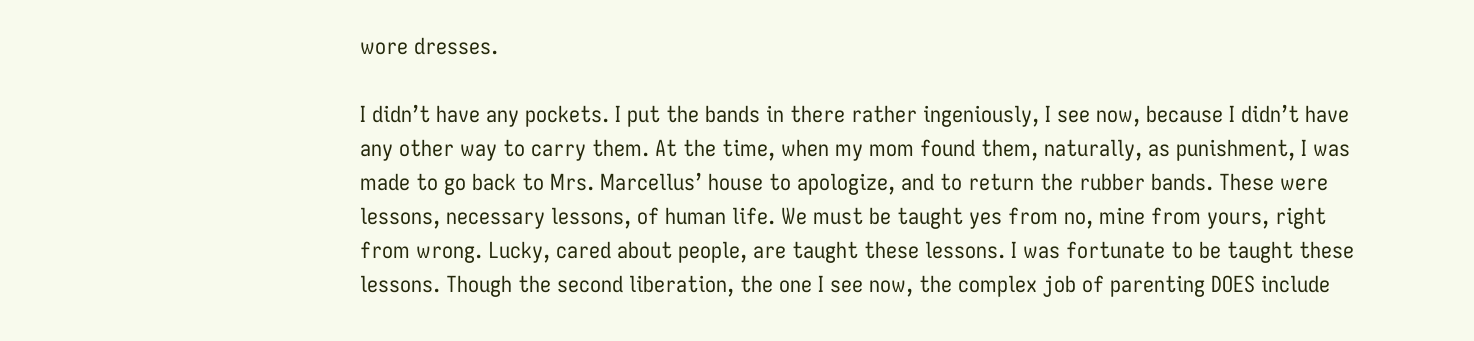wore dresses.

I didn’t have any pockets. I put the bands in there rather ingeniously, I see now, because I didn’t have any other way to carry them. At the time, when my mom found them, naturally, as punishment, I was made to go back to Mrs. Marcellus’ house to apologize, and to return the rubber bands. These were lessons, necessary lessons, of human life. We must be taught yes from no, mine from yours, right from wrong. Lucky, cared about people, are taught these lessons. I was fortunate to be taught these lessons. Though the second liberation, the one I see now, the complex job of parenting DOES include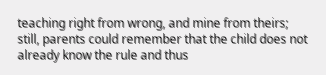teaching right from wrong, and mine from theirs; still, parents could remember that the child does not already know the rule and thus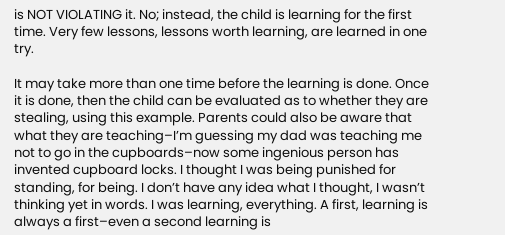is NOT VIOLATING it. No; instead, the child is learning for the first time. Very few lessons, lessons worth learning, are learned in one try.

It may take more than one time before the learning is done. Once it is done, then the child can be evaluated as to whether they are stealing, using this example. Parents could also be aware that what they are teaching–I’m guessing my dad was teaching me not to go in the cupboards–now some ingenious person has invented cupboard locks. I thought I was being punished for standing, for being. I don’t have any idea what I thought, I wasn’t thinking yet in words. I was learning, everything. A first, learning is always a first–even a second learning is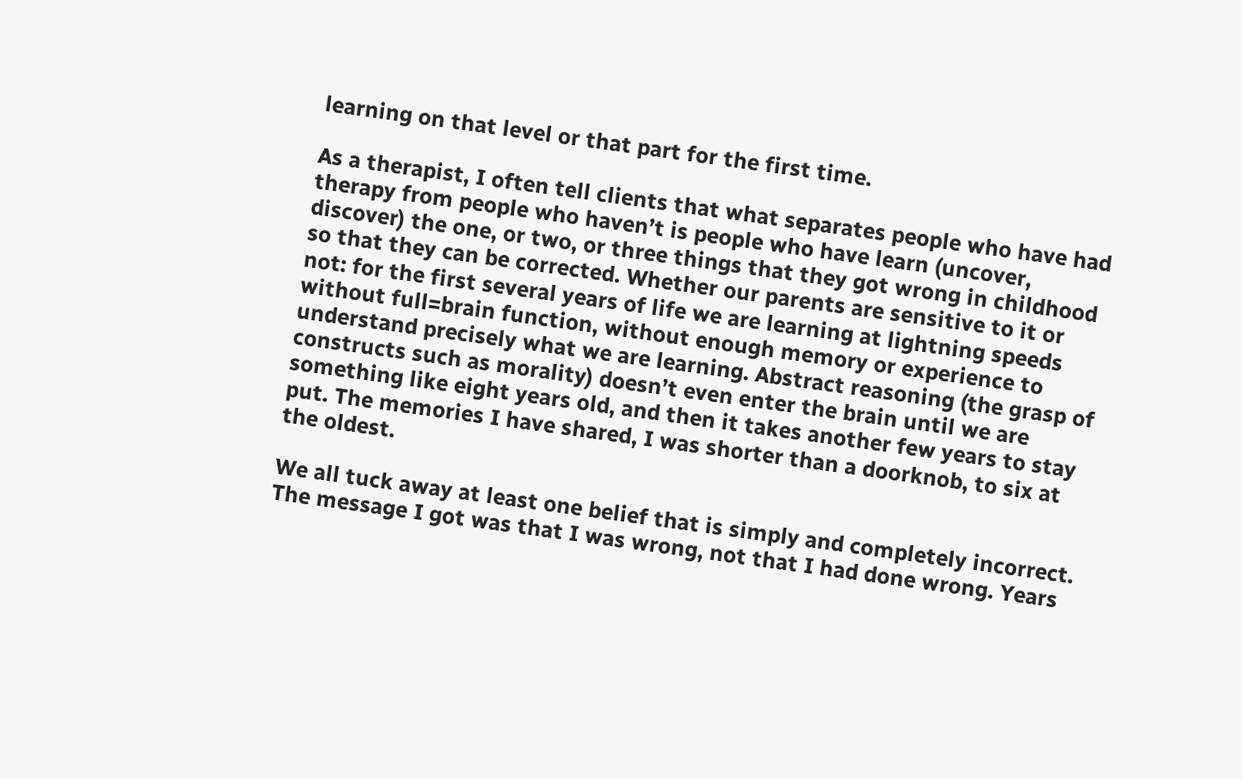learning on that level or that part for the first time.

As a therapist, I often tell clients that what separates people who have had therapy from people who haven’t is people who have learn (uncover, discover) the one, or two, or three things that they got wrong in childhood so that they can be corrected. Whether our parents are sensitive to it or not: for the first several years of life we are learning at lightning speeds without full=brain function, without enough memory or experience to understand precisely what we are learning. Abstract reasoning (the grasp of constructs such as morality) doesn’t even enter the brain until we are something like eight years old, and then it takes another few years to stay put. The memories I have shared, I was shorter than a doorknob, to six at the oldest.

We all tuck away at least one belief that is simply and completely incorrect. The message I got was that I was wrong, not that I had done wrong. Years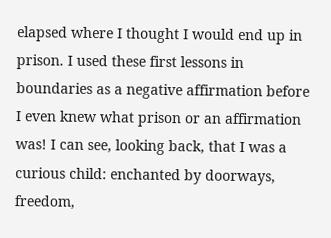elapsed where I thought I would end up in prison. I used these first lessons in boundaries as a negative affirmation before I even knew what prison or an affirmation was! I can see, looking back, that I was a curious child: enchanted by doorways, freedom,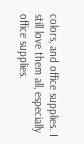colors, and office supplies. I still love them all, especially office supplies.